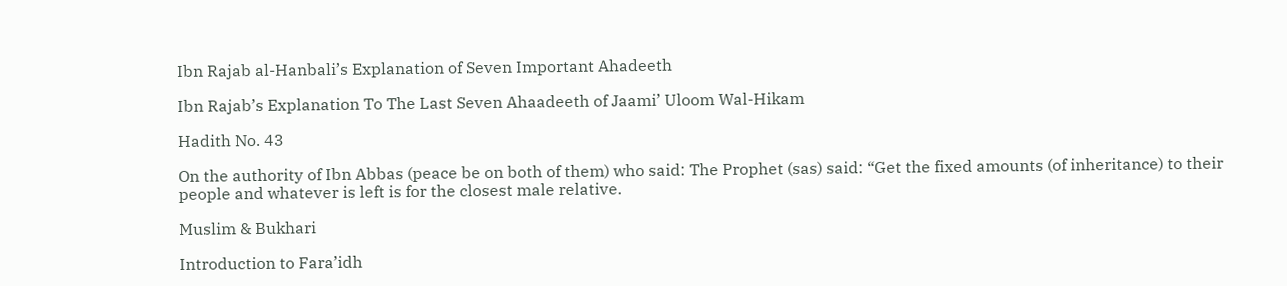Ibn Rajab al-Hanbali’s Explanation of Seven Important Ahadeeth

Ibn Rajab’s Explanation To The Last Seven Ahaadeeth of Jaami’ Uloom Wal-Hikam

Hadith No. 43

On the authority of Ibn Abbas (peace be on both of them) who said: The Prophet (sas) said: “Get the fixed amounts (of inheritance) to their people and whatever is left is for the closest male relative.

Muslim & Bukhari

Introduction to Fara’idh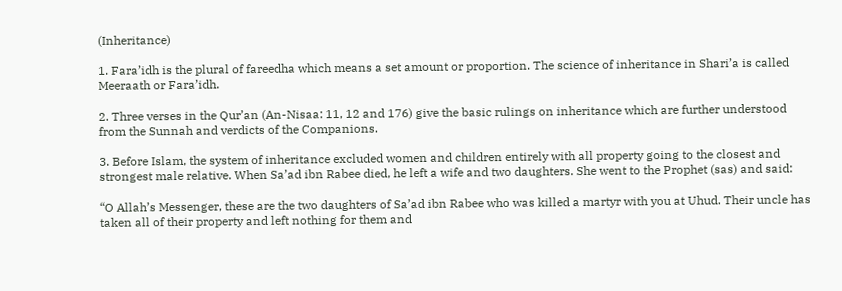(Inheritance)

1. Fara’idh is the plural of fareedha which means a set amount or proportion. The science of inheritance in Shari’a is called Meeraath or Fara’idh.

2. Three verses in the Qur’an (An-Nisaa: 11, 12 and 176) give the basic rulings on inheritance which are further understood from the Sunnah and verdicts of the Companions.

3. Before Islam, the system of inheritance excluded women and children entirely with all property going to the closest and strongest male relative. When Sa’ad ibn Rabee died, he left a wife and two daughters. She went to the Prophet (sas) and said:

“O Allah’s Messenger, these are the two daughters of Sa’ad ibn Rabee who was killed a martyr with you at Uhud. Their uncle has taken all of their property and left nothing for them and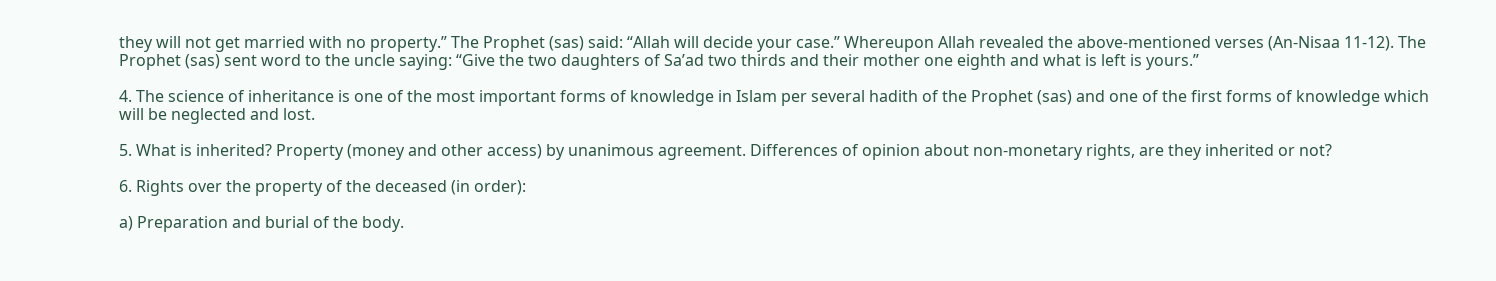they will not get married with no property.” The Prophet (sas) said: “Allah will decide your case.” Whereupon Allah revealed the above-mentioned verses (An-Nisaa 11-12). The Prophet (sas) sent word to the uncle saying: “Give the two daughters of Sa’ad two thirds and their mother one eighth and what is left is yours.”

4. The science of inheritance is one of the most important forms of knowledge in Islam per several hadith of the Prophet (sas) and one of the first forms of knowledge which will be neglected and lost.

5. What is inherited? Property (money and other access) by unanimous agreement. Differences of opinion about non-monetary rights, are they inherited or not?

6. Rights over the property of the deceased (in order):

a) Preparation and burial of the body.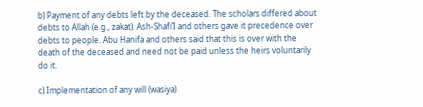b) Payment of any debts left by the deceased. The scholars differed about debts to Allah (e.g., zakat). Ash-Shafi’I and others gave it precedence over debts to people. Abu Hanifa and others said that this is over with the death of the deceased and need not be paid unless the heirs voluntarily do it.

c) Implementation of any will (wasiya)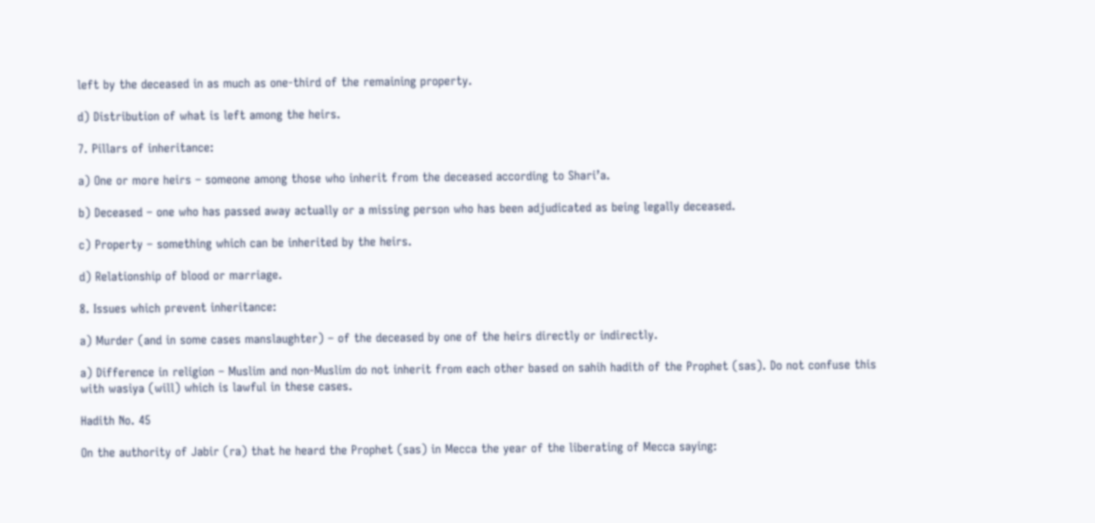left by the deceased in as much as one-third of the remaining property.

d) Distribution of what is left among the heirs.

7. Pillars of inheritance:

a) One or more heirs – someone among those who inherit from the deceased according to Shari’a.

b) Deceased – one who has passed away actually or a missing person who has been adjudicated as being legally deceased.

c) Property – something which can be inherited by the heirs.

d) Relationship of blood or marriage.

8. Issues which prevent inheritance:

a) Murder (and in some cases manslaughter) – of the deceased by one of the heirs directly or indirectly.

a) Difference in religion – Muslim and non-Muslim do not inherit from each other based on sahih hadith of the Prophet (sas). Do not confuse this with wasiya (will) which is lawful in these cases.

Hadith No. 45

On the authority of Jabir (ra) that he heard the Prophet (sas) in Mecca the year of the liberating of Mecca saying: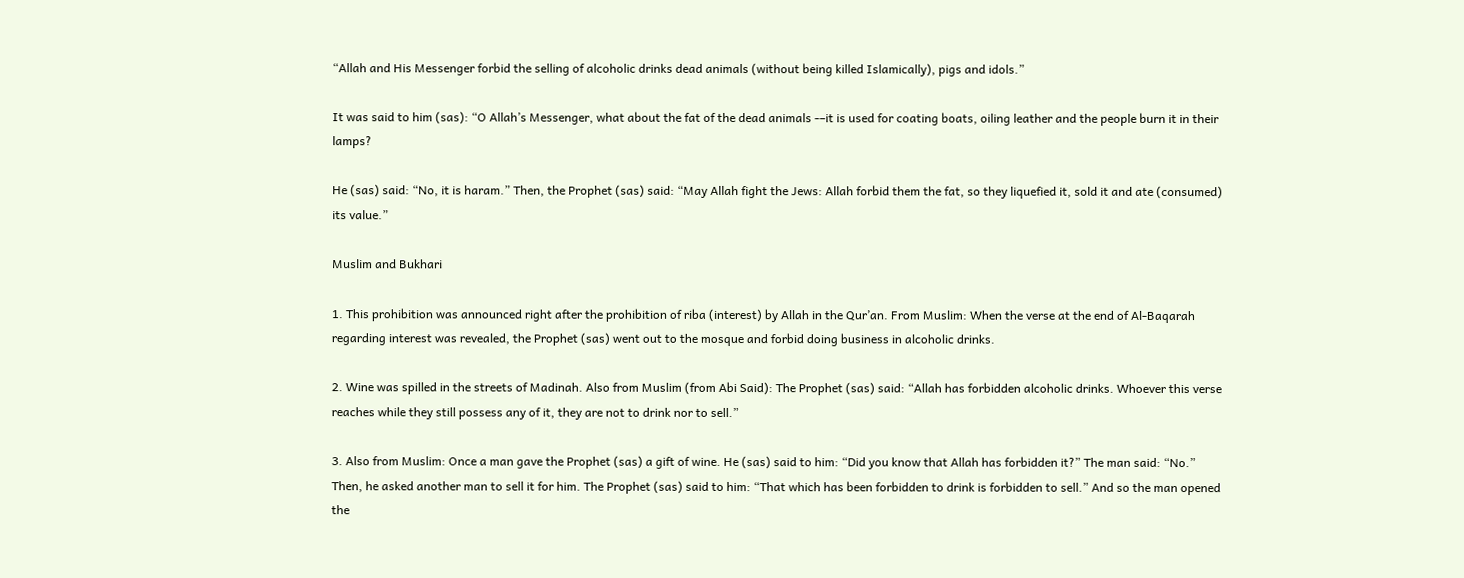“Allah and His Messenger forbid the selling of alcoholic drinks dead animals (without being killed Islamically), pigs and idols.”

It was said to him (sas): “O Allah’s Messenger, what about the fat of the dead animals -–it is used for coating boats, oiling leather and the people burn it in their lamps?

He (sas) said: “No, it is haram.” Then, the Prophet (sas) said: “May Allah fight the Jews: Allah forbid them the fat, so they liquefied it, sold it and ate (consumed) its value.”

Muslim and Bukhari

1. This prohibition was announced right after the prohibition of riba (interest) by Allah in the Qur’an. From Muslim: When the verse at the end of Al-Baqarah regarding interest was revealed, the Prophet (sas) went out to the mosque and forbid doing business in alcoholic drinks.

2. Wine was spilled in the streets of Madinah. Also from Muslim (from Abi Said): The Prophet (sas) said: “Allah has forbidden alcoholic drinks. Whoever this verse reaches while they still possess any of it, they are not to drink nor to sell.”

3. Also from Muslim: Once a man gave the Prophet (sas) a gift of wine. He (sas) said to him: “Did you know that Allah has forbidden it?” The man said: “No.” Then, he asked another man to sell it for him. The Prophet (sas) said to him: “That which has been forbidden to drink is forbidden to sell.” And so the man opened the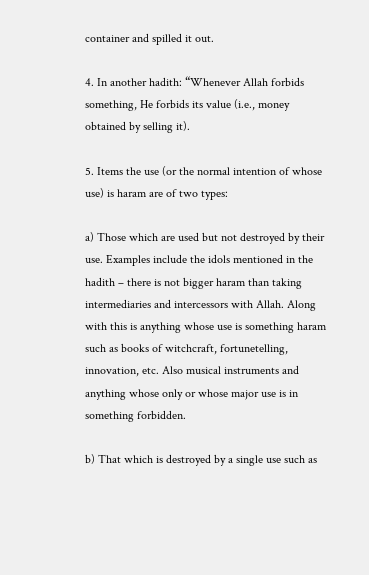container and spilled it out.

4. In another hadith: “Whenever Allah forbids something, He forbids its value (i.e., money obtained by selling it).

5. Items the use (or the normal intention of whose use) is haram are of two types:

a) Those which are used but not destroyed by their use. Examples include the idols mentioned in the hadith – there is not bigger haram than taking intermediaries and intercessors with Allah. Along with this is anything whose use is something haram such as books of witchcraft, fortunetelling, innovation, etc. Also musical instruments and anything whose only or whose major use is in something forbidden.

b) That which is destroyed by a single use such as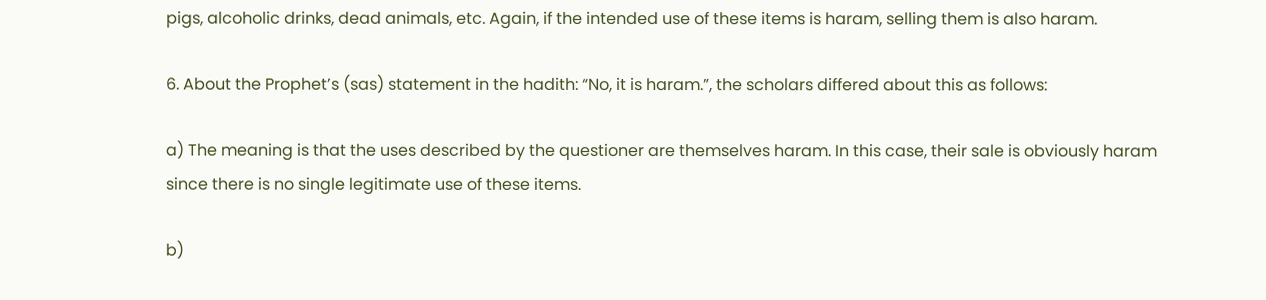pigs, alcoholic drinks, dead animals, etc. Again, if the intended use of these items is haram, selling them is also haram.

6. About the Prophet’s (sas) statement in the hadith: “No, it is haram.”, the scholars differed about this as follows:

a) The meaning is that the uses described by the questioner are themselves haram. In this case, their sale is obviously haram since there is no single legitimate use of these items.

b)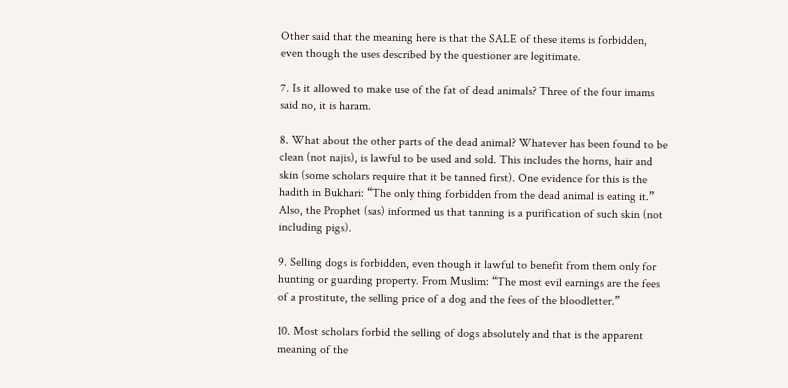Other said that the meaning here is that the SALE of these items is forbidden, even though the uses described by the questioner are legitimate.

7. Is it allowed to make use of the fat of dead animals? Three of the four imams said no, it is haram.

8. What about the other parts of the dead animal? Whatever has been found to be clean (not najis), is lawful to be used and sold. This includes the horns, hair and skin (some scholars require that it be tanned first). One evidence for this is the hadith in Bukhari: “The only thing forbidden from the dead animal is eating it.” Also, the Prophet (sas) informed us that tanning is a purification of such skin (not including pigs).

9. Selling dogs is forbidden, even though it lawful to benefit from them only for hunting or guarding property. From Muslim: “The most evil earnings are the fees of a prostitute, the selling price of a dog and the fees of the bloodletter.”

10. Most scholars forbid the selling of dogs absolutely and that is the apparent meaning of the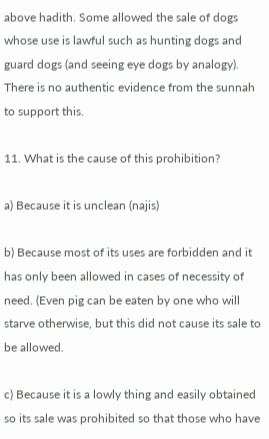above hadith. Some allowed the sale of dogs whose use is lawful such as hunting dogs and guard dogs (and seeing eye dogs by analogy). There is no authentic evidence from the sunnah to support this.

11. What is the cause of this prohibition?

a) Because it is unclean (najis)

b) Because most of its uses are forbidden and it has only been allowed in cases of necessity of need. (Even pig can be eaten by one who will starve otherwise, but this did not cause its sale to be allowed.

c) Because it is a lowly thing and easily obtained so its sale was prohibited so that those who have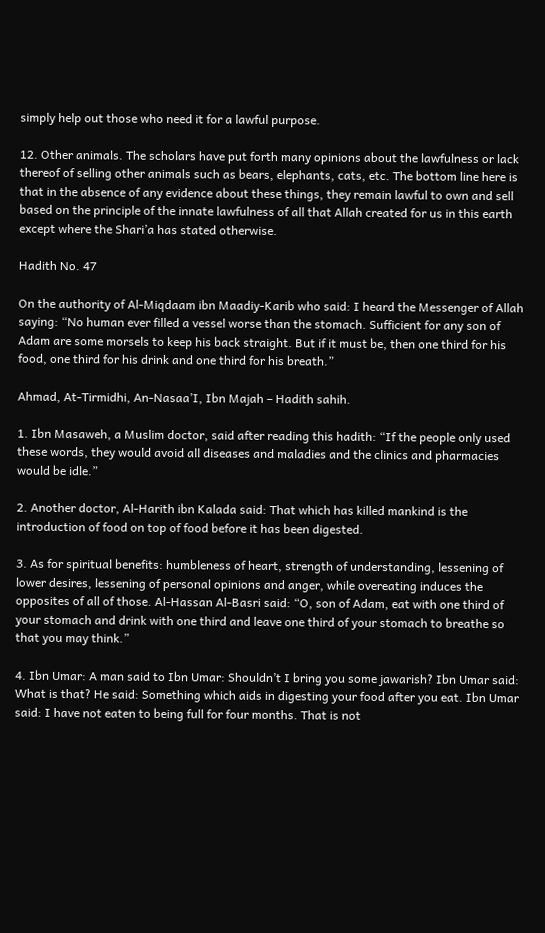simply help out those who need it for a lawful purpose.

12. Other animals. The scholars have put forth many opinions about the lawfulness or lack thereof of selling other animals such as bears, elephants, cats, etc. The bottom line here is that in the absence of any evidence about these things, they remain lawful to own and sell based on the principle of the innate lawfulness of all that Allah created for us in this earth except where the Shari’a has stated otherwise.

Hadith No. 47

On the authority of Al-Miqdaam ibn Maadiy-Karib who said: I heard the Messenger of Allah saying: “No human ever filled a vessel worse than the stomach. Sufficient for any son of Adam are some morsels to keep his back straight. But if it must be, then one third for his food, one third for his drink and one third for his breath.”

Ahmad, At-Tirmidhi, An-Nasaa’I, Ibn Majah – Hadith sahih.

1. Ibn Masaweh, a Muslim doctor, said after reading this hadith: “If the people only used these words, they would avoid all diseases and maladies and the clinics and pharmacies would be idle.”

2. Another doctor, Al-Harith ibn Kalada said: That which has killed mankind is the introduction of food on top of food before it has been digested.

3. As for spiritual benefits: humbleness of heart, strength of understanding, lessening of lower desires, lessening of personal opinions and anger, while overeating induces the opposites of all of those. Al-Hassan Al-Basri said: “O, son of Adam, eat with one third of your stomach and drink with one third and leave one third of your stomach to breathe so that you may think.”

4. Ibn Umar: A man said to Ibn Umar: Shouldn’t I bring you some jawarish? Ibn Umar said: What is that? He said: Something which aids in digesting your food after you eat. Ibn Umar said: I have not eaten to being full for four months. That is not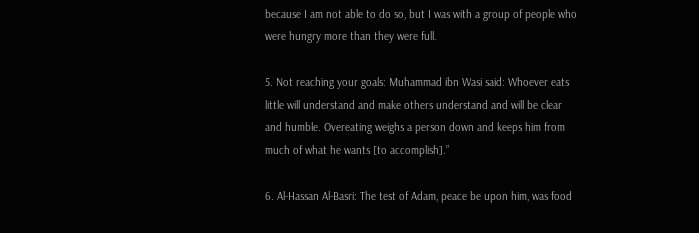because I am not able to do so, but I was with a group of people who were hungry more than they were full.

5. Not reaching your goals: Muhammad ibn Wasi said: Whoever eats little will understand and make others understand and will be clear and humble. Overeating weighs a person down and keeps him from much of what he wants [to accomplish].”

6. Al-Hassan Al-Basri: The test of Adam, peace be upon him, was food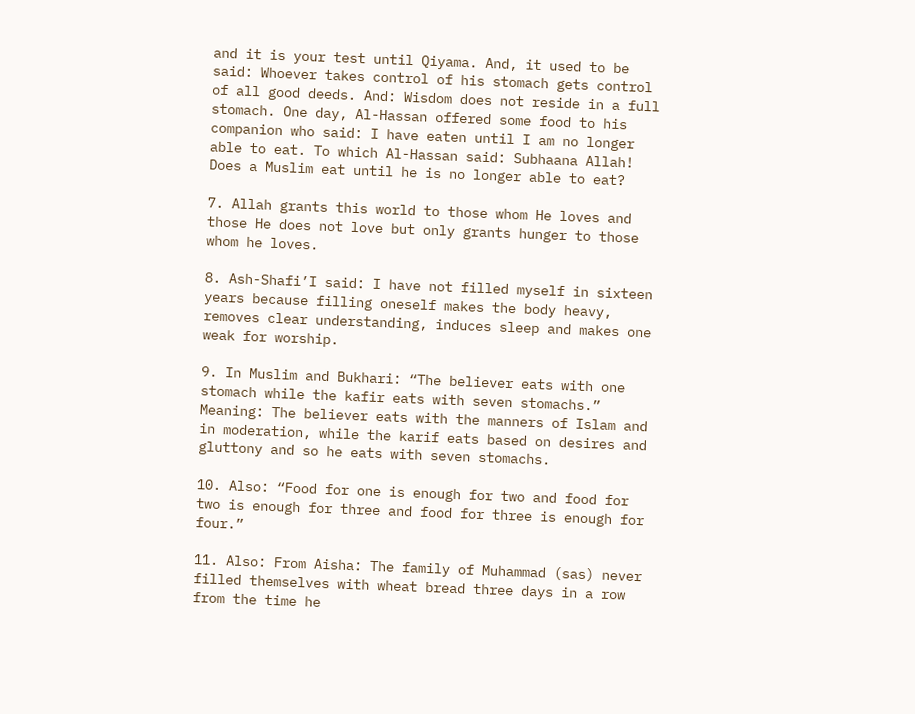and it is your test until Qiyama. And, it used to be said: Whoever takes control of his stomach gets control of all good deeds. And: Wisdom does not reside in a full stomach. One day, Al-Hassan offered some food to his companion who said: I have eaten until I am no longer able to eat. To which Al-Hassan said: Subhaana Allah! Does a Muslim eat until he is no longer able to eat?

7. Allah grants this world to those whom He loves and those He does not love but only grants hunger to those whom he loves.

8. Ash-Shafi’I said: I have not filled myself in sixteen years because filling oneself makes the body heavy, removes clear understanding, induces sleep and makes one weak for worship.

9. In Muslim and Bukhari: “The believer eats with one stomach while the kafir eats with seven stomachs.” Meaning: The believer eats with the manners of Islam and in moderation, while the karif eats based on desires and gluttony and so he eats with seven stomachs.

10. Also: “Food for one is enough for two and food for two is enough for three and food for three is enough for four.”

11. Also: From Aisha: The family of Muhammad (sas) never filled themselves with wheat bread three days in a row from the time he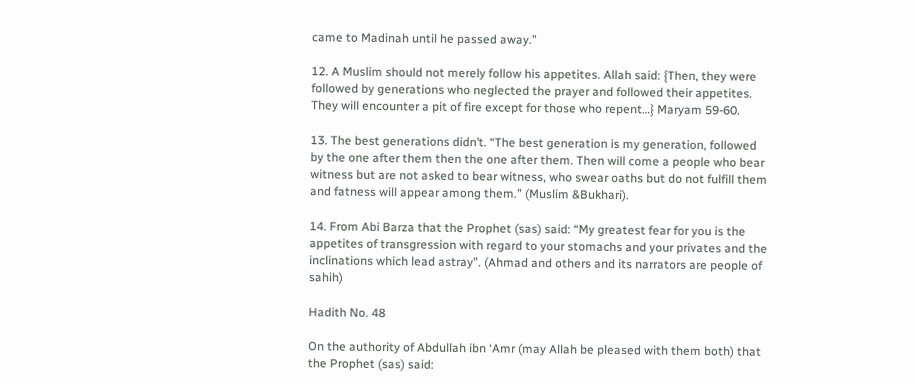came to Madinah until he passed away.”

12. A Muslim should not merely follow his appetites. Allah said: {Then, they were followed by generations who neglected the prayer and followed their appetites. They will encounter a pit of fire except for those who repent…} Maryam 59-60.

13. The best generations didn’t. “The best generation is my generation, followed by the one after them then the one after them. Then will come a people who bear witness but are not asked to bear witness, who swear oaths but do not fulfill them and fatness will appear among them.” (Muslim &Bukhari).

14. From Abi Barza that the Prophet (sas) said: “My greatest fear for you is the appetites of transgression with regard to your stomachs and your privates and the inclinations which lead astray”. (Ahmad and others and its narrators are people of sahih)

Hadith No. 48

On the authority of Abdullah ibn ‘Amr (may Allah be pleased with them both) that the Prophet (sas) said: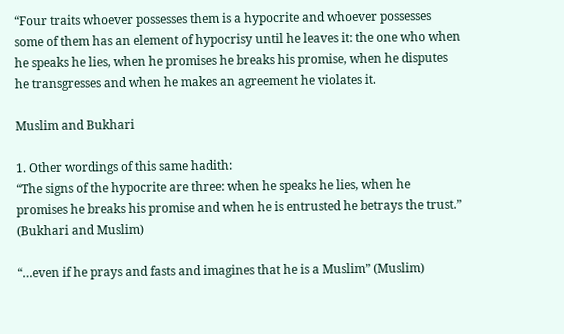“Four traits whoever possesses them is a hypocrite and whoever possesses some of them has an element of hypocrisy until he leaves it: the one who when he speaks he lies, when he promises he breaks his promise, when he disputes he transgresses and when he makes an agreement he violates it.

Muslim and Bukhari

1. Other wordings of this same hadith:
“The signs of the hypocrite are three: when he speaks he lies, when he promises he breaks his promise and when he is entrusted he betrays the trust.” (Bukhari and Muslim)

“…even if he prays and fasts and imagines that he is a Muslim” (Muslim)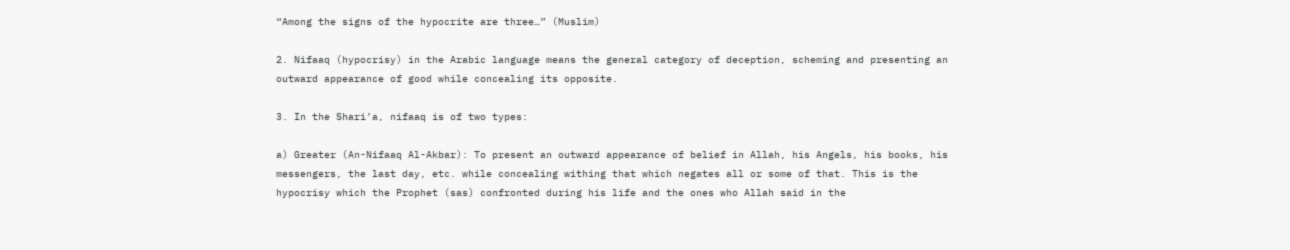“Among the signs of the hypocrite are three…” (Muslim)

2. Nifaaq (hypocrisy) in the Arabic language means the general category of deception, scheming and presenting an outward appearance of good while concealing its opposite.

3. In the Shari’a, nifaaq is of two types:

a) Greater (An-Nifaaq Al-Akbar): To present an outward appearance of belief in Allah, his Angels, his books, his messengers, the last day, etc. while concealing withing that which negates all or some of that. This is the hypocrisy which the Prophet (sas) confronted during his life and the ones who Allah said in the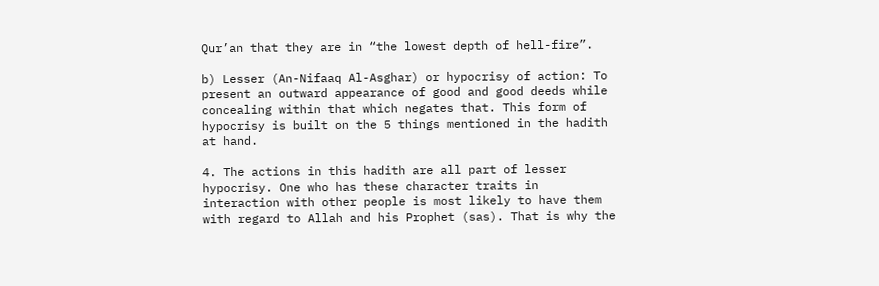Qur’an that they are in “the lowest depth of hell-fire”.

b) Lesser (An-Nifaaq Al-Asghar) or hypocrisy of action: To present an outward appearance of good and good deeds while concealing within that which negates that. This form of hypocrisy is built on the 5 things mentioned in the hadith at hand.

4. The actions in this hadith are all part of lesser hypocrisy. One who has these character traits in interaction with other people is most likely to have them with regard to Allah and his Prophet (sas). That is why the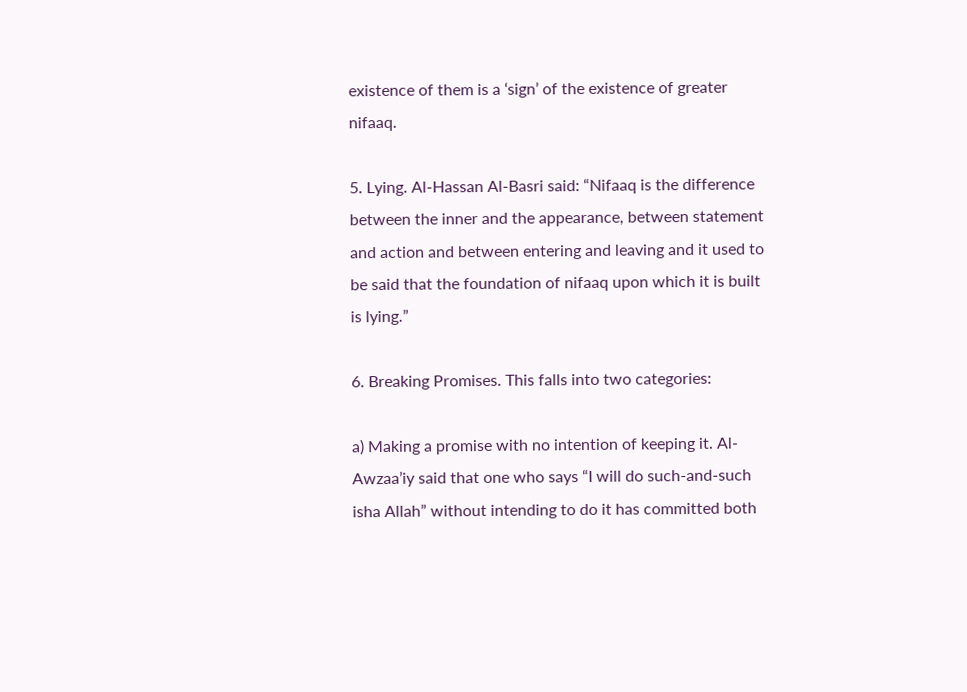existence of them is a ‘sign’ of the existence of greater nifaaq.

5. Lying. Al-Hassan Al-Basri said: “Nifaaq is the difference between the inner and the appearance, between statement and action and between entering and leaving and it used to be said that the foundation of nifaaq upon which it is built is lying.”

6. Breaking Promises. This falls into two categories:

a) Making a promise with no intention of keeping it. Al-Awzaa’iy said that one who says “I will do such-and-such isha Allah” without intending to do it has committed both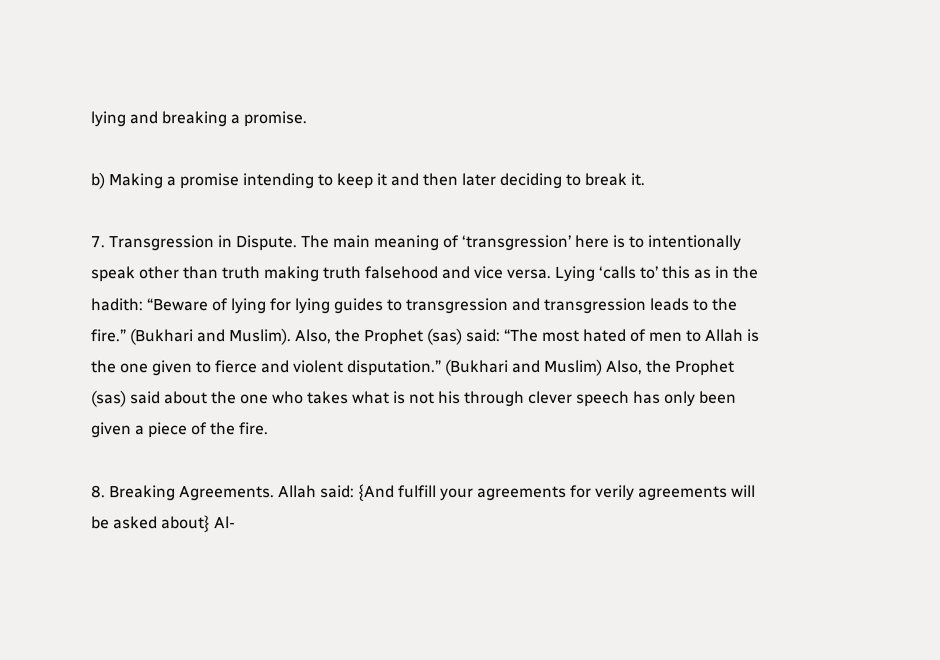lying and breaking a promise.

b) Making a promise intending to keep it and then later deciding to break it.

7. Transgression in Dispute. The main meaning of ‘transgression’ here is to intentionally speak other than truth making truth falsehood and vice versa. Lying ‘calls to’ this as in the hadith: “Beware of lying for lying guides to transgression and transgression leads to the fire.” (Bukhari and Muslim). Also, the Prophet (sas) said: “The most hated of men to Allah is the one given to fierce and violent disputation.” (Bukhari and Muslim) Also, the Prophet (sas) said about the one who takes what is not his through clever speech has only been given a piece of the fire.

8. Breaking Agreements. Allah said: {And fulfill your agreements for verily agreements will be asked about} Al-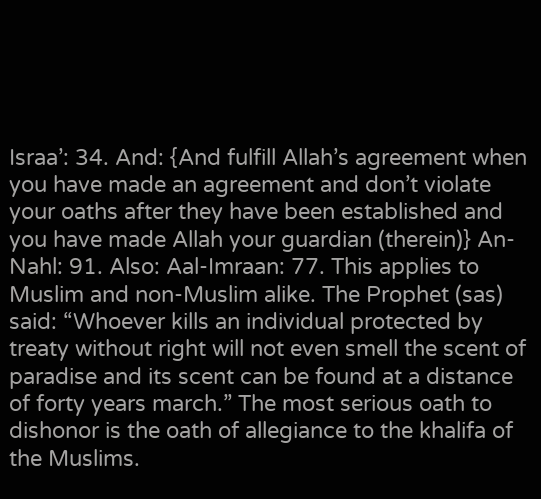Israa’: 34. And: {And fulfill Allah’s agreement when you have made an agreement and don’t violate your oaths after they have been established and you have made Allah your guardian (therein)} An-Nahl: 91. Also: Aal-Imraan: 77. This applies to Muslim and non-Muslim alike. The Prophet (sas) said: “Whoever kills an individual protected by treaty without right will not even smell the scent of paradise and its scent can be found at a distance of forty years march.” The most serious oath to dishonor is the oath of allegiance to the khalifa of the Muslims.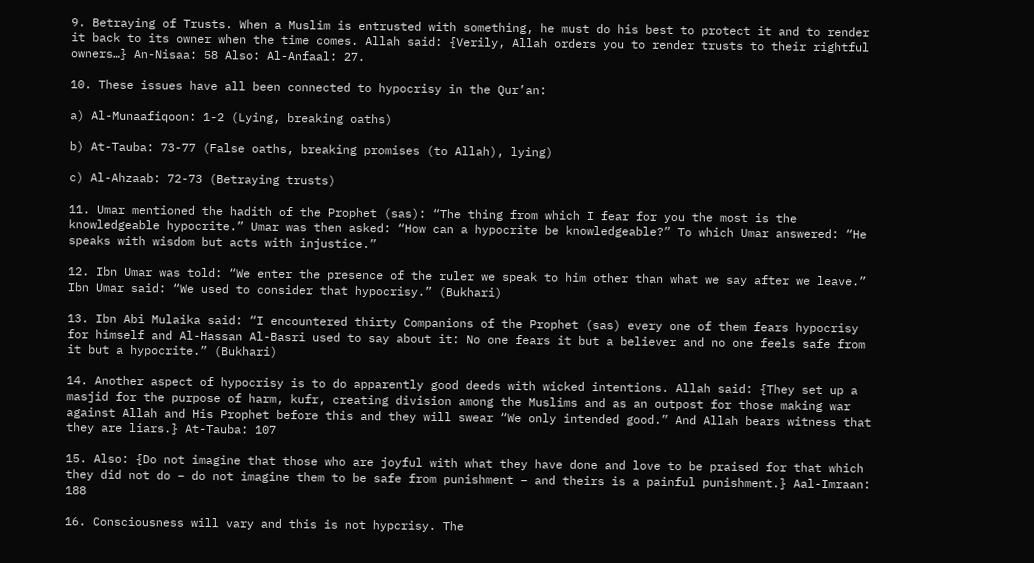9. Betraying of Trusts. When a Muslim is entrusted with something, he must do his best to protect it and to render it back to its owner when the time comes. Allah said: {Verily, Allah orders you to render trusts to their rightful owners…} An-Nisaa: 58 Also: Al-Anfaal: 27.

10. These issues have all been connected to hypocrisy in the Qur’an:

a) Al-Munaafiqoon: 1-2 (Lying, breaking oaths)

b) At-Tauba: 73-77 (False oaths, breaking promises (to Allah), lying)

c) Al-Ahzaab: 72-73 (Betraying trusts)

11. Umar mentioned the hadith of the Prophet (sas): “The thing from which I fear for you the most is the knowledgeable hypocrite.” Umar was then asked: “How can a hypocrite be knowledgeable?” To which Umar answered: “He speaks with wisdom but acts with injustice.”

12. Ibn Umar was told: “We enter the presence of the ruler we speak to him other than what we say after we leave.” Ibn Umar said: “We used to consider that hypocrisy.” (Bukhari)

13. Ibn Abi Mulaika said: “I encountered thirty Companions of the Prophet (sas) every one of them fears hypocrisy for himself and Al-Hassan Al-Basri used to say about it: No one fears it but a believer and no one feels safe from it but a hypocrite.” (Bukhari)

14. Another aspect of hypocrisy is to do apparently good deeds with wicked intentions. Allah said: {They set up a masjid for the purpose of harm, kufr, creating division among the Muslims and as an outpost for those making war against Allah and His Prophet before this and they will swear “We only intended good.” And Allah bears witness that they are liars.} At-Tauba: 107

15. Also: {Do not imagine that those who are joyful with what they have done and love to be praised for that which they did not do – do not imagine them to be safe from punishment – and theirs is a painful punishment.} Aal-Imraan: 188

16. Consciousness will vary and this is not hypcrisy. The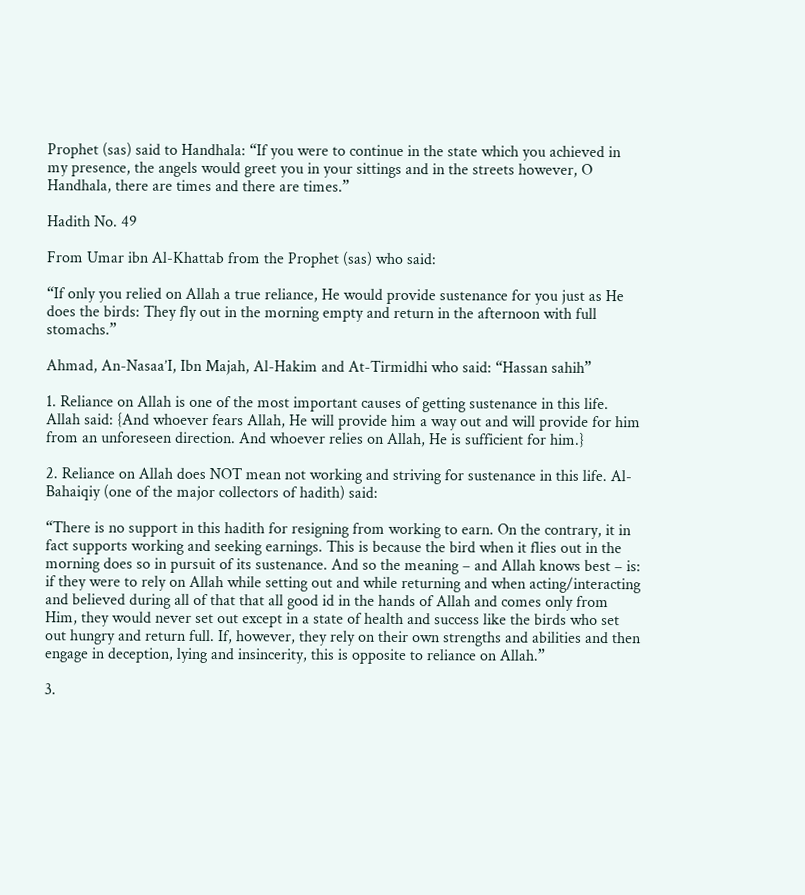Prophet (sas) said to Handhala: “If you were to continue in the state which you achieved in my presence, the angels would greet you in your sittings and in the streets however, O Handhala, there are times and there are times.”

Hadith No. 49

From Umar ibn Al-Khattab from the Prophet (sas) who said:

“If only you relied on Allah a true reliance, He would provide sustenance for you just as He does the birds: They fly out in the morning empty and return in the afternoon with full stomachs.”

Ahmad, An-Nasaa’I, Ibn Majah, Al-Hakim and At-Tirmidhi who said: “Hassan sahih”

1. Reliance on Allah is one of the most important causes of getting sustenance in this life. Allah said: {And whoever fears Allah, He will provide him a way out and will provide for him from an unforeseen direction. And whoever relies on Allah, He is sufficient for him.}

2. Reliance on Allah does NOT mean not working and striving for sustenance in this life. Al-Bahaiqiy (one of the major collectors of hadith) said:

“There is no support in this hadith for resigning from working to earn. On the contrary, it in fact supports working and seeking earnings. This is because the bird when it flies out in the morning does so in pursuit of its sustenance. And so the meaning – and Allah knows best – is: if they were to rely on Allah while setting out and while returning and when acting/interacting and believed during all of that that all good id in the hands of Allah and comes only from Him, they would never set out except in a state of health and success like the birds who set out hungry and return full. If, however, they rely on their own strengths and abilities and then engage in deception, lying and insincerity, this is opposite to reliance on Allah.”

3.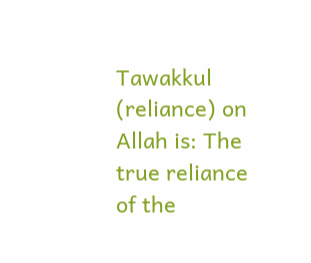Tawakkul (reliance) on Allah is: The true reliance of the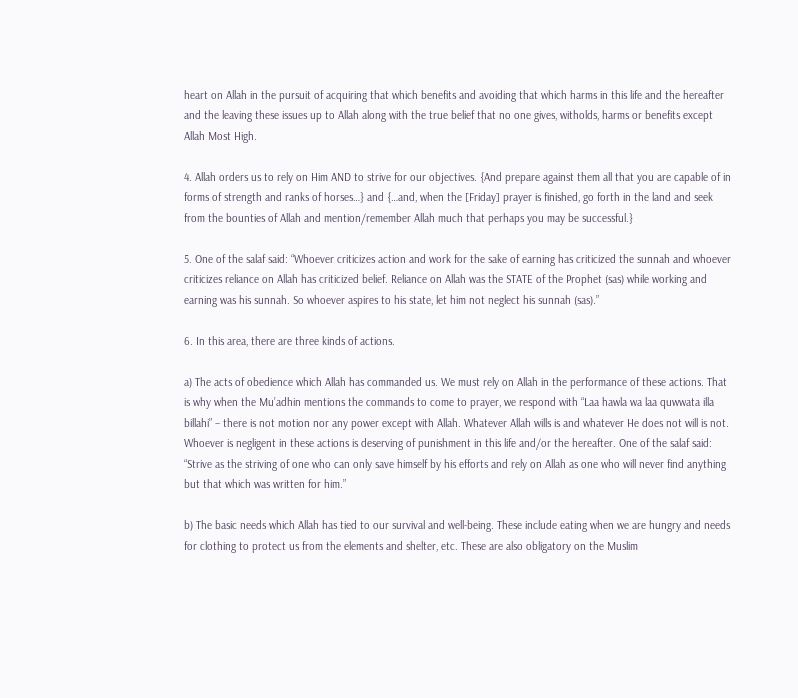heart on Allah in the pursuit of acquiring that which benefits and avoiding that which harms in this life and the hereafter and the leaving these issues up to Allah along with the true belief that no one gives, witholds, harms or benefits except Allah Most High.

4. Allah orders us to rely on Him AND to strive for our objectives. {And prepare against them all that you are capable of in forms of strength and ranks of horses…} and {…and, when the [Friday] prayer is finished, go forth in the land and seek from the bounties of Allah and mention/remember Allah much that perhaps you may be successful.}

5. One of the salaf said: “Whoever criticizes action and work for the sake of earning has criticized the sunnah and whoever criticizes reliance on Allah has criticized belief. Reliance on Allah was the STATE of the Prophet (sas) while working and earning was his sunnah. So whoever aspires to his state, let him not neglect his sunnah (sas).”

6. In this area, there are three kinds of actions.

a) The acts of obedience which Allah has commanded us. We must rely on Allah in the performance of these actions. That is why when the Mu’adhin mentions the commands to come to prayer, we respond with “Laa hawla wa laa quwwata illa billahi” – there is not motion nor any power except with Allah. Whatever Allah wills is and whatever He does not will is not. Whoever is negligent in these actions is deserving of punishment in this life and/or the hereafter. One of the salaf said: “Strive as the striving of one who can only save himself by his efforts and rely on Allah as one who will never find anything but that which was written for him.”

b) The basic needs which Allah has tied to our survival and well-being. These include eating when we are hungry and needs for clothing to protect us from the elements and shelter, etc. These are also obligatory on the Muslim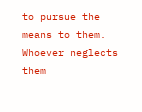to pursue the means to them. Whoever neglects them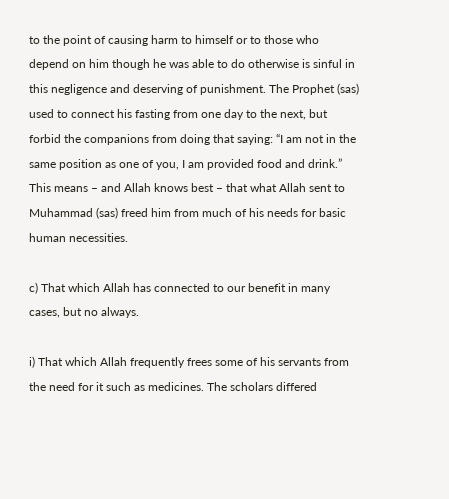to the point of causing harm to himself or to those who depend on him though he was able to do otherwise is sinful in this negligence and deserving of punishment. The Prophet (sas) used to connect his fasting from one day to the next, but forbid the companions from doing that saying: “I am not in the same position as one of you, I am provided food and drink.” This means – and Allah knows best – that what Allah sent to Muhammad (sas) freed him from much of his needs for basic human necessities.

c) That which Allah has connected to our benefit in many cases, but no always.

i) That which Allah frequently frees some of his servants from the need for it such as medicines. The scholars differed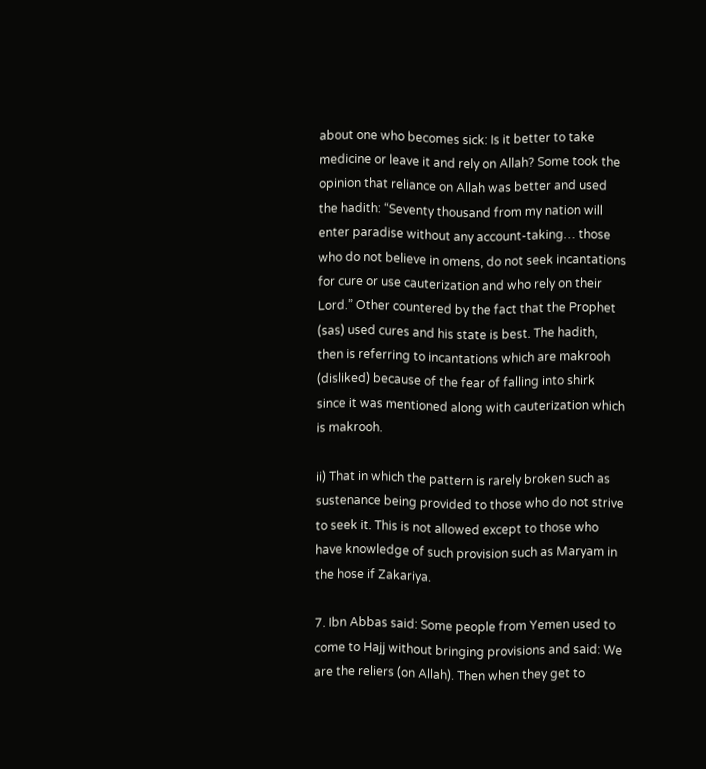about one who becomes sick: Is it better to take medicine or leave it and rely on Allah? Some took the opinion that reliance on Allah was better and used the hadith: “Seventy thousand from my nation will enter paradise without any account-taking… those who do not believe in omens, do not seek incantations for cure or use cauterization and who rely on their Lord.” Other countered by the fact that the Prophet (sas) used cures and his state is best. The hadith, then is referring to incantations which are makrooh (disliked) because of the fear of falling into shirk since it was mentioned along with cauterization which is makrooh.

ii) That in which the pattern is rarely broken such as sustenance being provided to those who do not strive to seek it. This is not allowed except to those who have knowledge of such provision such as Maryam in the hose if Zakariya.

7. Ibn Abbas said: Some people from Yemen used to come to Hajj without bringing provisions and said: We are the reliers (on Allah). Then when they get to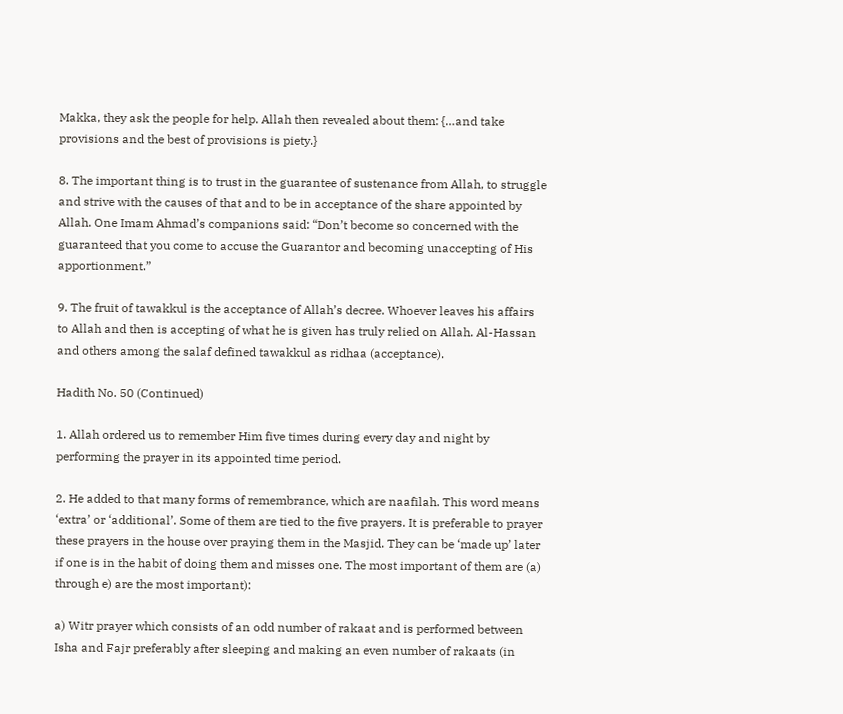Makka, they ask the people for help. Allah then revealed about them: {…and take provisions and the best of provisions is piety.}

8. The important thing is to trust in the guarantee of sustenance from Allah, to struggle and strive with the causes of that and to be in acceptance of the share appointed by Allah. One Imam Ahmad’s companions said: “Don’t become so concerned with the guaranteed that you come to accuse the Guarantor and becoming unaccepting of His apportionment.”

9. The fruit of tawakkul is the acceptance of Allah’s decree. Whoever leaves his affairs to Allah and then is accepting of what he is given has truly relied on Allah. Al-Hassan and others among the salaf defined tawakkul as ridhaa (acceptance).

Hadith No. 50 (Continued)

1. Allah ordered us to remember Him five times during every day and night by performing the prayer in its appointed time period.

2. He added to that many forms of remembrance, which are naafilah. This word means ‘extra’ or ‘additional’. Some of them are tied to the five prayers. It is preferable to prayer these prayers in the house over praying them in the Masjid. They can be ‘made up’ later if one is in the habit of doing them and misses one. The most important of them are (a) through e) are the most important):

a) Witr prayer which consists of an odd number of rakaat and is performed between Isha and Fajr preferably after sleeping and making an even number of rakaats (in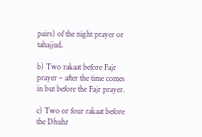pairs) of the night prayer or tahajjud.

b) Two rakaat before Fajr prayer – after the time comes in but before the Fajr prayer.

c) Two or four rakaat before the Dhuhr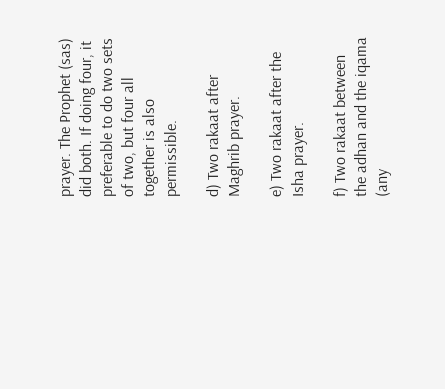prayer. The Prophet (sas) did both. If doing four, it preferable to do two sets of two, but four all together is also permissible.

d) Two rakaat after Maghrib prayer.

e) Two rakaat after the Isha prayer.

f) Two rakaat between the adhan and the iqama (any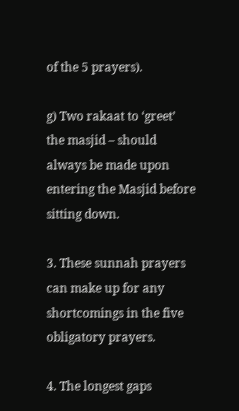of the 5 prayers).

g) Two rakaat to ‘greet’ the masjid – should always be made upon entering the Masjid before sitting down.

3. These sunnah prayers can make up for any shortcomings in the five obligatory prayers.

4. The longest gaps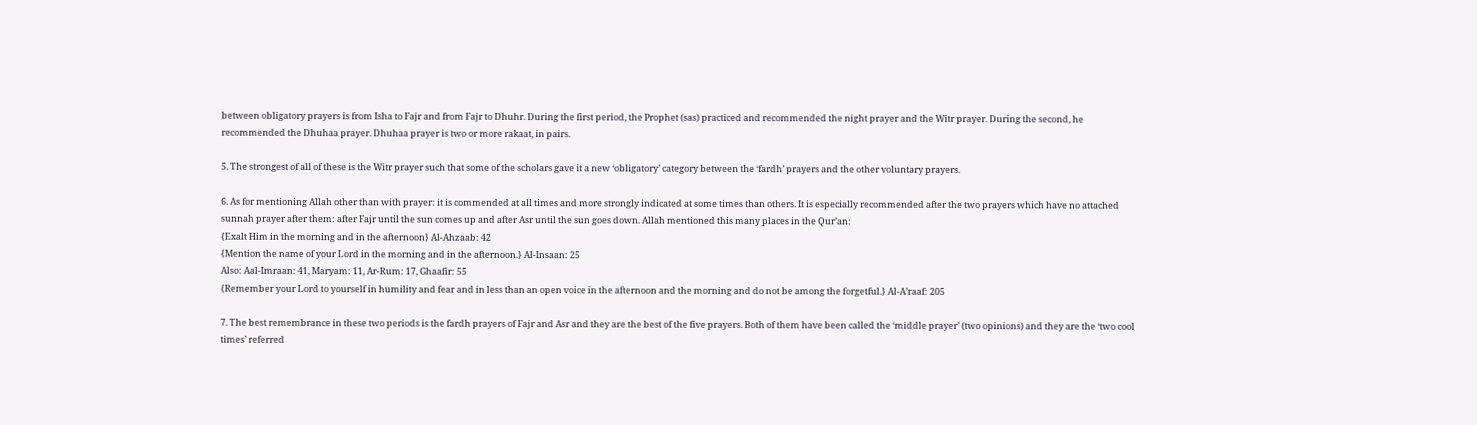between obligatory prayers is from Isha to Fajr and from Fajr to Dhuhr. During the first period, the Prophet (sas) practiced and recommended the night prayer and the Witr prayer. During the second, he recommended the Dhuhaa prayer. Dhuhaa prayer is two or more rakaat, in pairs.

5. The strongest of all of these is the Witr prayer such that some of the scholars gave it a new ‘obligatory’ category between the ‘fardh’ prayers and the other voluntary prayers.

6. As for mentioning Allah other than with prayer: it is commended at all times and more strongly indicated at some times than others. It is especially recommended after the two prayers which have no attached sunnah prayer after them: after Fajr until the sun comes up and after Asr until the sun goes down. Allah mentioned this many places in the Qur’an:
{Exalt Him in the morning and in the afternoon} Al-Ahzaab: 42
{Mention the name of your Lord in the morning and in the afternoon.} Al-Insaan: 25
Also: Aal-Imraan: 41, Maryam: 11, Ar-Rum: 17, Ghaafir: 55
{Remember your Lord to yourself in humility and fear and in less than an open voice in the afternoon and the morning and do not be among the forgetful.} Al-A’raaf: 205

7. The best remembrance in these two periods is the fardh prayers of Fajr and Asr and they are the best of the five prayers. Both of them have been called the ‘middle prayer’ (two opinions) and they are the ‘two cool times’ referred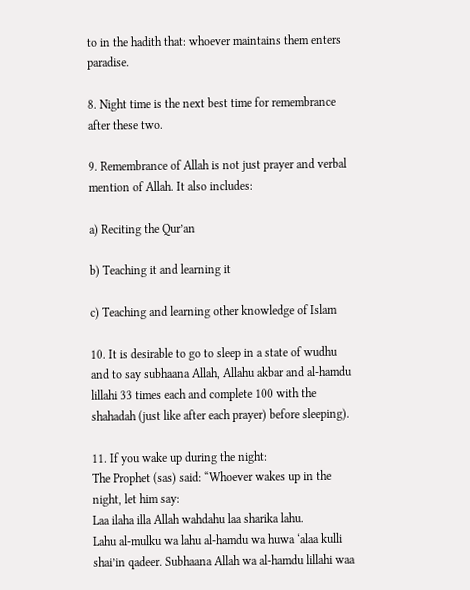to in the hadith that: whoever maintains them enters paradise.

8. Night time is the next best time for remembrance after these two.

9. Remembrance of Allah is not just prayer and verbal mention of Allah. It also includes:

a) Reciting the Qur’an

b) Teaching it and learning it

c) Teaching and learning other knowledge of Islam

10. It is desirable to go to sleep in a state of wudhu and to say subhaana Allah, Allahu akbar and al-hamdu lillahi 33 times each and complete 100 with the shahadah (just like after each prayer) before sleeping).

11. If you wake up during the night:
The Prophet (sas) said: “Whoever wakes up in the night, let him say:
Laa ilaha illa Allah wahdahu laa sharika lahu.
Lahu al-mulku wa lahu al-hamdu wa huwa ‘alaa kulli shai’in qadeer. Subhaana Allah wa al-hamdu lillahi waa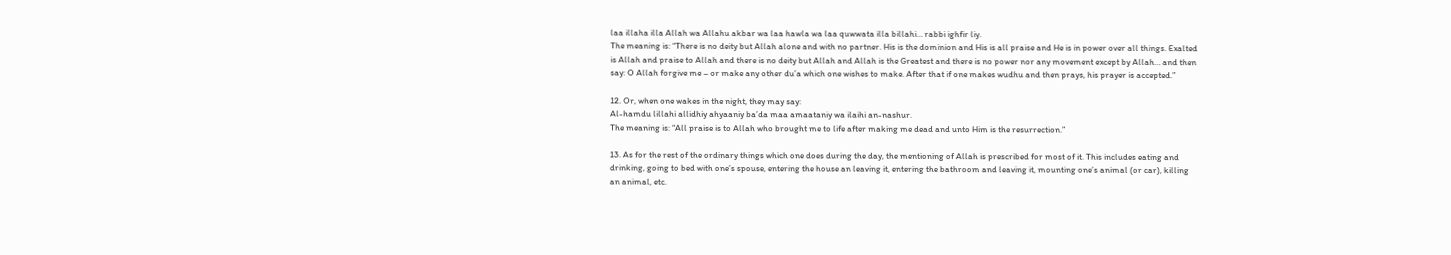laa illaha illa Allah wa Allahu akbar wa laa hawla wa laa quwwata illa billahi… rabbi ighfir liy.
The meaning is: “There is no deity but Allah alone and with no partner. His is the dominion and His is all praise and He is in power over all things. Exalted is Allah and praise to Allah and there is no deity but Allah and Allah is the Greatest and there is no power nor any movement except by Allah… and then say: O Allah forgive me – or make any other du’a which one wishes to make. After that if one makes wudhu and then prays, his prayer is accepted.”

12. Or, when one wakes in the night, they may say:
Al-hamdu lillahi allidhiy ahyaaniy ba’da maa amaataniy wa ilaihi an-nashur.
The meaning is: “All praise is to Allah who brought me to life after making me dead and unto Him is the resurrection.”

13. As for the rest of the ordinary things which one does during the day, the mentioning of Allah is prescribed for most of it. This includes eating and drinking, going to bed with one’s spouse, entering the house an leaving it, entering the bathroom and leaving it, mounting one’s animal (or car), killing an animal, etc.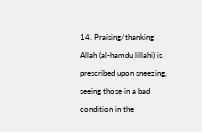14. Praising/thanking Allah (al-hamdu lillahi) is prescribed upon sneezing, seeing those in a bad condition in the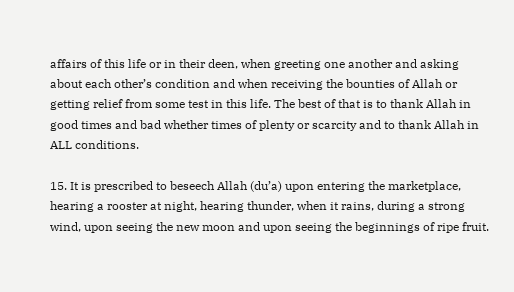affairs of this life or in their deen, when greeting one another and asking about each other’s condition and when receiving the bounties of Allah or getting relief from some test in this life. The best of that is to thank Allah in good times and bad whether times of plenty or scarcity and to thank Allah in ALL conditions.

15. It is prescribed to beseech Allah (du’a) upon entering the marketplace, hearing a rooster at night, hearing thunder, when it rains, during a strong wind, upon seeing the new moon and upon seeing the beginnings of ripe fruit.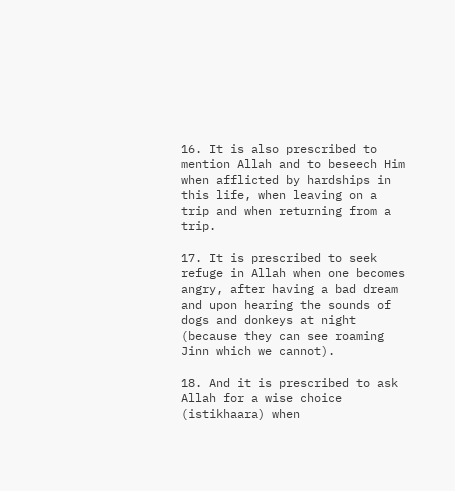16. It is also prescribed to mention Allah and to beseech Him when afflicted by hardships in this life, when leaving on a trip and when returning from a trip.

17. It is prescribed to seek refuge in Allah when one becomes angry, after having a bad dream and upon hearing the sounds of dogs and donkeys at night (because they can see roaming Jinn which we cannot).

18. And it is prescribed to ask Allah for a wise choice (istikhaara) when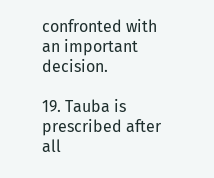confronted with an important decision.

19. Tauba is prescribed after all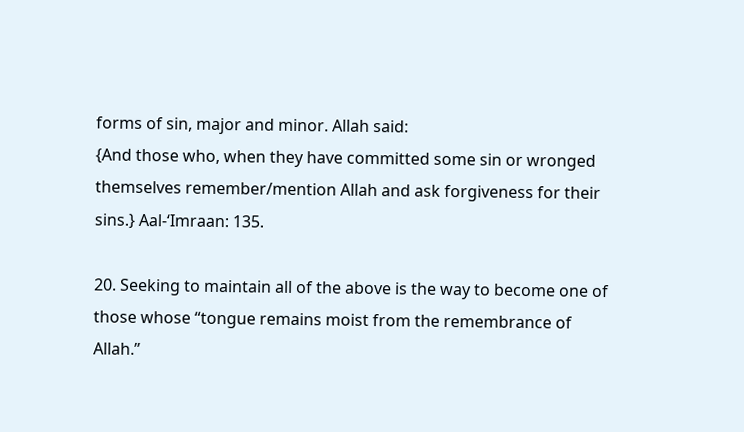forms of sin, major and minor. Allah said:
{And those who, when they have committed some sin or wronged themselves remember/mention Allah and ask forgiveness for their sins.} Aal-‘Imraan: 135.

20. Seeking to maintain all of the above is the way to become one of those whose “tongue remains moist from the remembrance of Allah.”